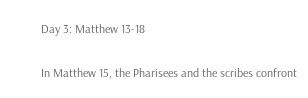Day 3: Matthew 13-18

In Matthew 15, the Pharisees and the scribes confront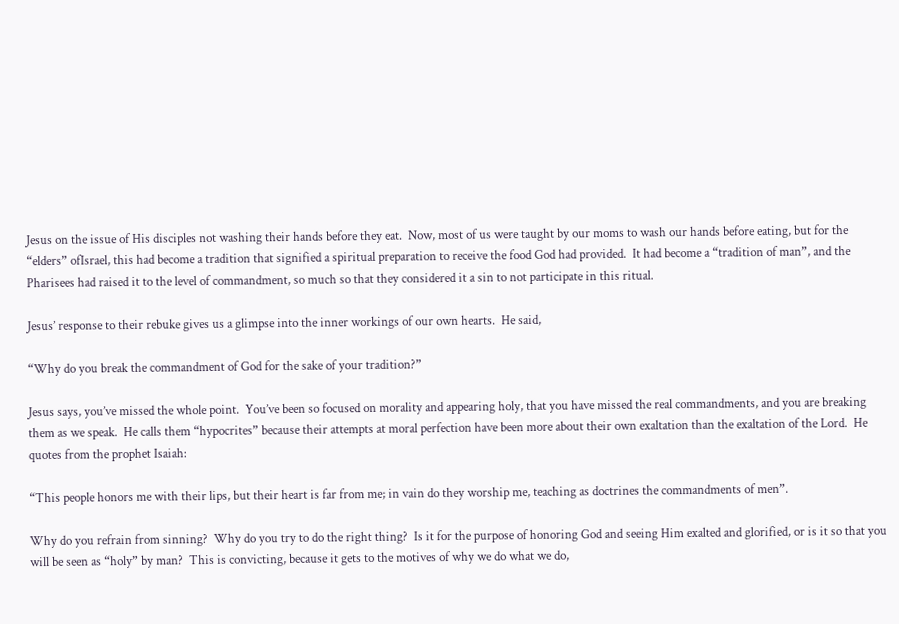Jesus on the issue of His disciples not washing their hands before they eat.  Now, most of us were taught by our moms to wash our hands before eating, but for the “elders” ofIsrael, this had become a tradition that signified a spiritual preparation to receive the food God had provided.  It had become a “tradition of man”, and the Pharisees had raised it to the level of commandment, so much so that they considered it a sin to not participate in this ritual.

Jesus’ response to their rebuke gives us a glimpse into the inner workings of our own hearts.  He said,

“Why do you break the commandment of God for the sake of your tradition?”

Jesus says, you’ve missed the whole point.  You’ve been so focused on morality and appearing holy, that you have missed the real commandments, and you are breaking them as we speak.  He calls them “hypocrites” because their attempts at moral perfection have been more about their own exaltation than the exaltation of the Lord.  He quotes from the prophet Isaiah:

“This people honors me with their lips, but their heart is far from me; in vain do they worship me, teaching as doctrines the commandments of men”.

Why do you refrain from sinning?  Why do you try to do the right thing?  Is it for the purpose of honoring God and seeing Him exalted and glorified, or is it so that you will be seen as “holy” by man?  This is convicting, because it gets to the motives of why we do what we do,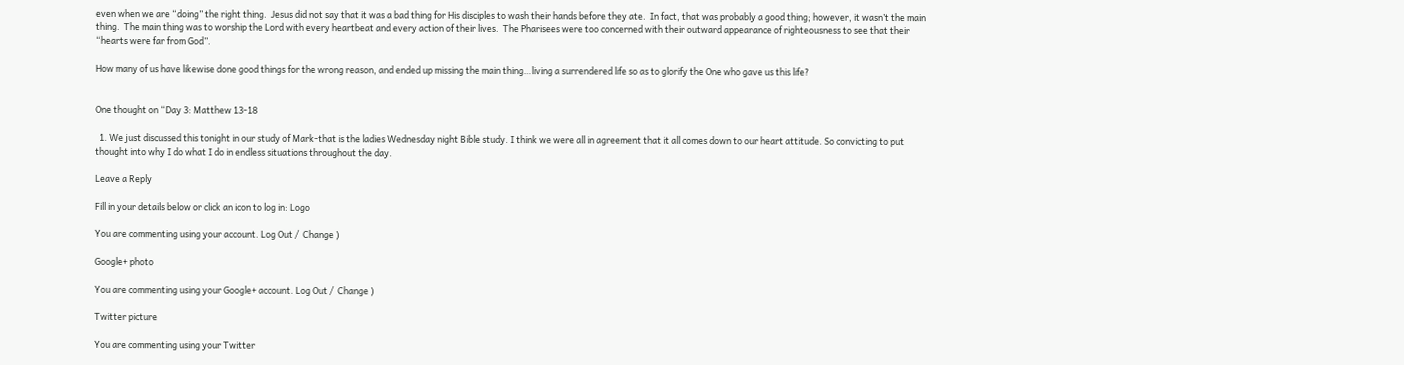even when we are “doing” the right thing.  Jesus did not say that it was a bad thing for His disciples to wash their hands before they ate.  In fact, that was probably a good thing; however, it wasn’t the main thing.  The main thing was to worship the Lord with every heartbeat and every action of their lives.  The Pharisees were too concerned with their outward appearance of righteousness to see that their “hearts were far from God”.

How many of us have likewise done good things for the wrong reason, and ended up missing the main thing…living a surrendered life so as to glorify the One who gave us this life?


One thought on “Day 3: Matthew 13-18

  1. We just discussed this tonight in our study of Mark-that is the ladies Wednesday night Bible study. I think we were all in agreement that it all comes down to our heart attitude. So convicting to put thought into why I do what I do in endless situations throughout the day.

Leave a Reply

Fill in your details below or click an icon to log in: Logo

You are commenting using your account. Log Out /  Change )

Google+ photo

You are commenting using your Google+ account. Log Out /  Change )

Twitter picture

You are commenting using your Twitter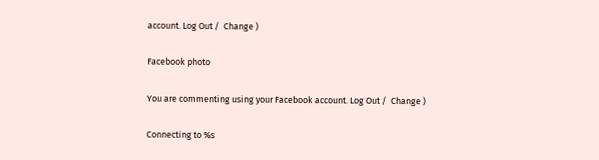account. Log Out /  Change )

Facebook photo

You are commenting using your Facebook account. Log Out /  Change )

Connecting to %s